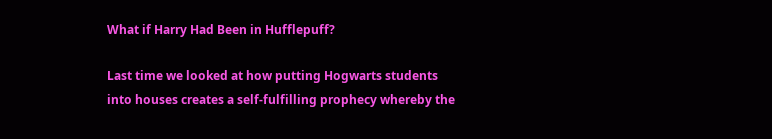What if Harry Had Been in Hufflepuff?

Last time we looked at how putting Hogwarts students into houses creates a self-fulfilling prophecy whereby the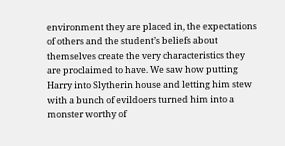environment they are placed in, the expectations of others and the student’s beliefs about themselves create the very characteristics they are proclaimed to have. We saw how putting Harry into Slytherin house and letting him stew with a bunch of evildoers turned him into a monster worthy of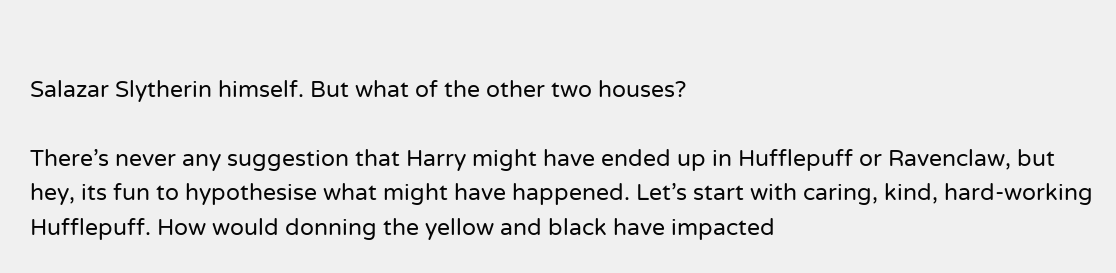Salazar Slytherin himself. But what of the other two houses?

There’s never any suggestion that Harry might have ended up in Hufflepuff or Ravenclaw, but hey, its fun to hypothesise what might have happened. Let’s start with caring, kind, hard-working Hufflepuff. How would donning the yellow and black have impacted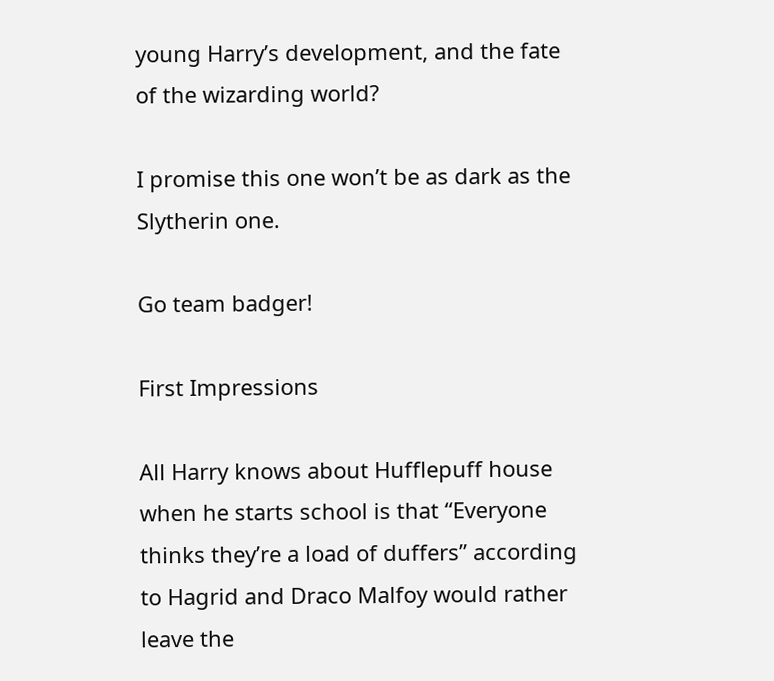young Harry’s development, and the fate of the wizarding world?

I promise this one won’t be as dark as the Slytherin one.

Go team badger!

First Impressions

All Harry knows about Hufflepuff house when he starts school is that “Everyone thinks they’re a load of duffers” according to Hagrid and Draco Malfoy would rather leave the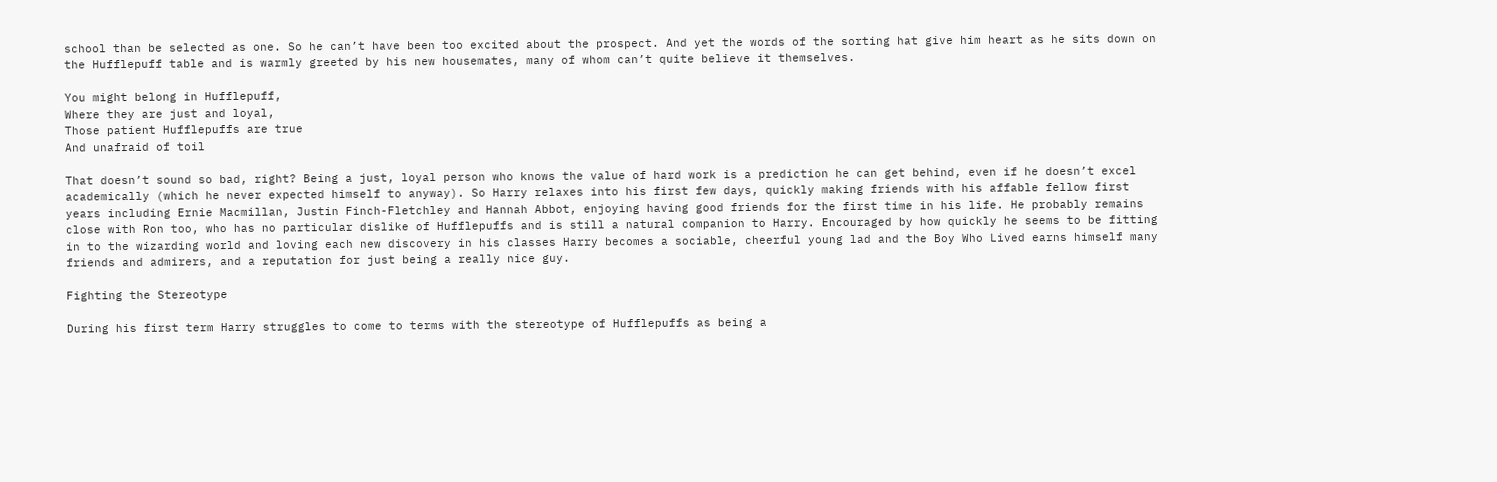school than be selected as one. So he can’t have been too excited about the prospect. And yet the words of the sorting hat give him heart as he sits down on the Hufflepuff table and is warmly greeted by his new housemates, many of whom can’t quite believe it themselves.

You might belong in Hufflepuff,
Where they are just and loyal,
Those patient Hufflepuffs are true
And unafraid of toil

That doesn’t sound so bad, right? Being a just, loyal person who knows the value of hard work is a prediction he can get behind, even if he doesn’t excel academically (which he never expected himself to anyway). So Harry relaxes into his first few days, quickly making friends with his affable fellow first years including Ernie Macmillan, Justin Finch-Fletchley and Hannah Abbot, enjoying having good friends for the first time in his life. He probably remains close with Ron too, who has no particular dislike of Hufflepuffs and is still a natural companion to Harry. Encouraged by how quickly he seems to be fitting in to the wizarding world and loving each new discovery in his classes Harry becomes a sociable, cheerful young lad and the Boy Who Lived earns himself many friends and admirers, and a reputation for just being a really nice guy.

Fighting the Stereotype

During his first term Harry struggles to come to terms with the stereotype of Hufflepuffs as being a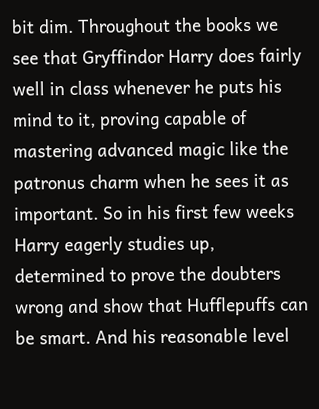bit dim. Throughout the books we see that Gryffindor Harry does fairly well in class whenever he puts his mind to it, proving capable of mastering advanced magic like the patronus charm when he sees it as important. So in his first few weeks Harry eagerly studies up, determined to prove the doubters wrong and show that Hufflepuffs can be smart. And his reasonable level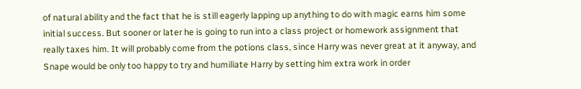of natural ability and the fact that he is still eagerly lapping up anything to do with magic earns him some initial success. But sooner or later he is going to run into a class project or homework assignment that really taxes him. It will probably come from the potions class, since Harry was never great at it anyway, and Snape would be only too happy to try and humiliate Harry by setting him extra work in order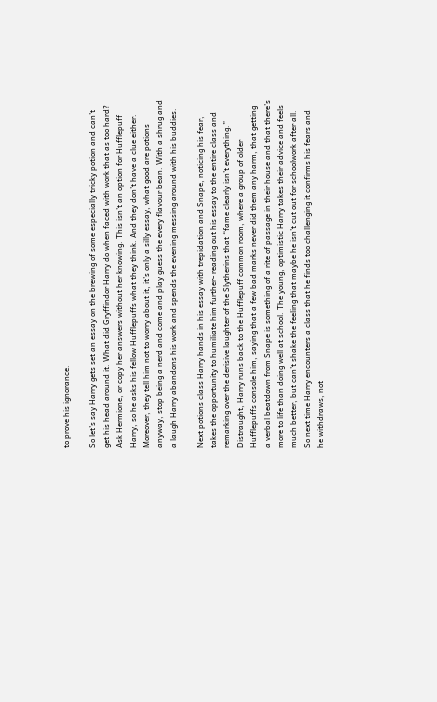to prove his ignorance.

So let’s say Harry gets set an essay on the brewing of some especially tricky potion and can’t get his head around it. What did Gryffindor Harry do when faced with work that as too hard? Ask Hermione, or copy her answers without her knowing. This isn’t an option for Hufflepuff Harry, so he asks his fellow Hufflepuffs what they think. And they don’t have a clue either. Moreover, they tell him not to worry about it, it’s only a silly essay, what good are potions anyway, stop being a nerd and come and play guess the every flavour bean. With a shrug and a laugh Harry abandons his work and spends the evening messing around with his buddies.

Next potions class Harry hands in his essay with trepidation and Snape, noticing his fear, takes the opportunity to humiliate him further- reading out his essay to the entire class and remarking over the derisive laughter of the Slytherins that “fame clearly isn’t everything.” Distraught, Harry runs back to the Hufflepuff common room, where a group of older Hufflepuffs console him, saying that a few bad marks never did them any harm, that getting a verbal beatdown from Snape is something of a rite of passage in their house and that there’s more to life than doing well at school. The young, optimistic Harry takes their advice and feels much better, but can’t shake the feeling that maybe he isn’t cut out for schoolwork after all. So next time Harry encounters a class that he finds too challenging it confirms his fears and he withdraws, not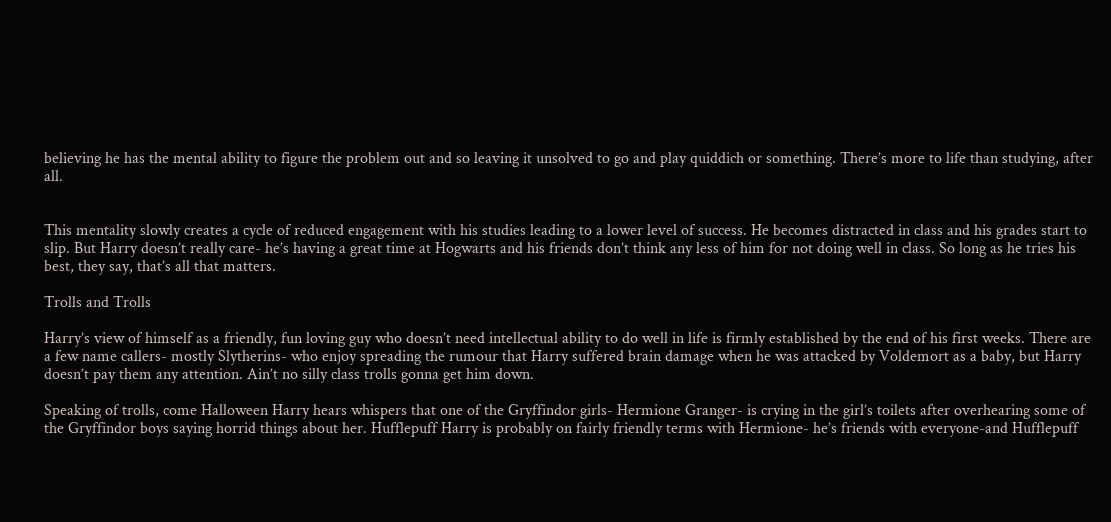believing he has the mental ability to figure the problem out and so leaving it unsolved to go and play quiddich or something. There’s more to life than studying, after all.


This mentality slowly creates a cycle of reduced engagement with his studies leading to a lower level of success. He becomes distracted in class and his grades start to slip. But Harry doesn’t really care- he’s having a great time at Hogwarts and his friends don’t think any less of him for not doing well in class. So long as he tries his best, they say, that’s all that matters.

Trolls and Trolls

Harry’s view of himself as a friendly, fun loving guy who doesn’t need intellectual ability to do well in life is firmly established by the end of his first weeks. There are a few name callers- mostly Slytherins- who enjoy spreading the rumour that Harry suffered brain damage when he was attacked by Voldemort as a baby, but Harry doesn’t pay them any attention. Ain’t no silly class trolls gonna get him down.

Speaking of trolls, come Halloween Harry hears whispers that one of the Gryffindor girls- Hermione Granger- is crying in the girl’s toilets after overhearing some of the Gryffindor boys saying horrid things about her. Hufflepuff Harry is probably on fairly friendly terms with Hermione- he’s friends with everyone-and Hufflepuff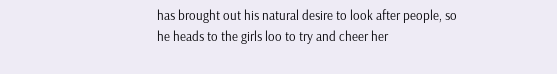has brought out his natural desire to look after people, so he heads to the girls loo to try and cheer her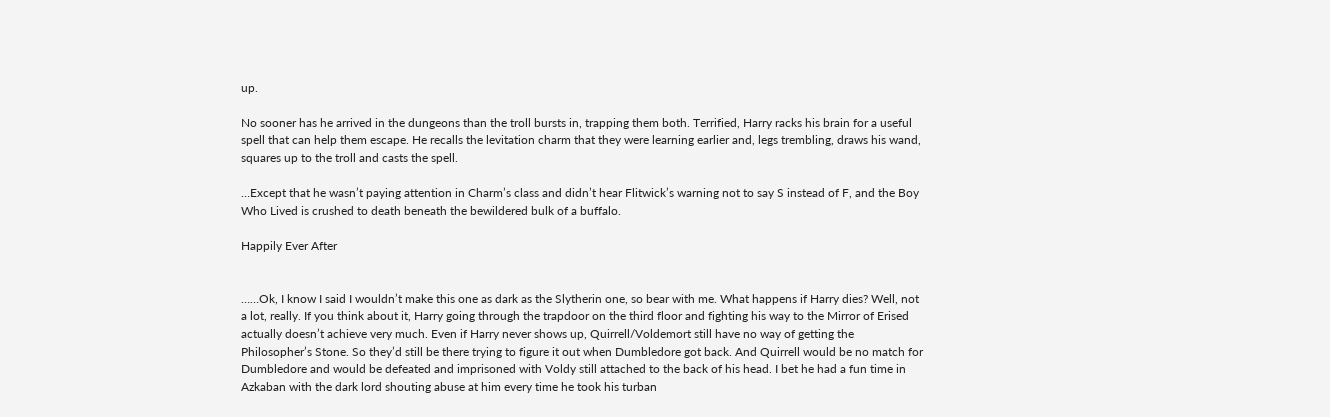up.

No sooner has he arrived in the dungeons than the troll bursts in, trapping them both. Terrified, Harry racks his brain for a useful spell that can help them escape. He recalls the levitation charm that they were learning earlier and, legs trembling, draws his wand, squares up to the troll and casts the spell.

…Except that he wasn’t paying attention in Charm’s class and didn’t hear Flitwick’s warning not to say S instead of F, and the Boy Who Lived is crushed to death beneath the bewildered bulk of a buffalo.

Happily Ever After


……Ok, I know I said I wouldn’t make this one as dark as the Slytherin one, so bear with me. What happens if Harry dies? Well, not a lot, really. If you think about it, Harry going through the trapdoor on the third floor and fighting his way to the Mirror of Erised actually doesn’t achieve very much. Even if Harry never shows up, Quirrell/Voldemort still have no way of getting the Philosopher’s Stone. So they’d still be there trying to figure it out when Dumbledore got back. And Quirrell would be no match for Dumbledore and would be defeated and imprisoned with Voldy still attached to the back of his head. I bet he had a fun time in Azkaban with the dark lord shouting abuse at him every time he took his turban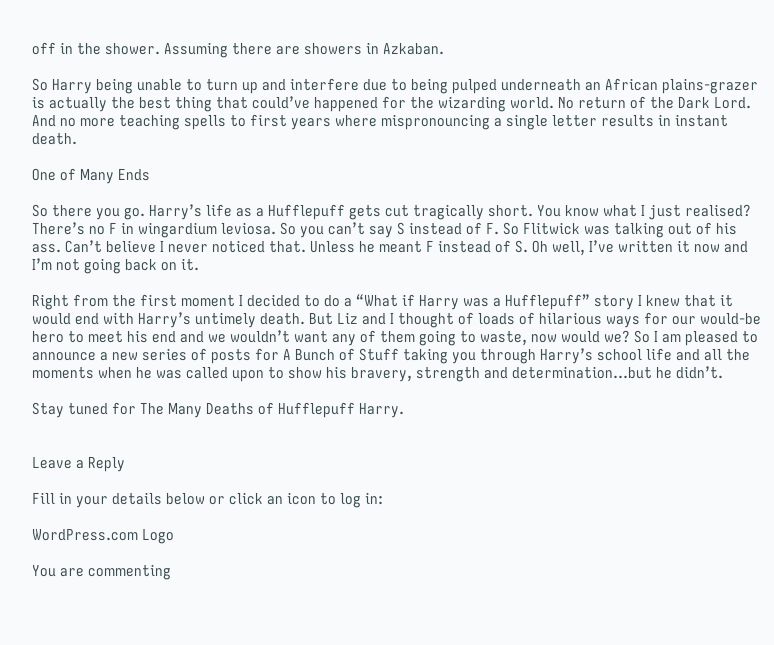off in the shower. Assuming there are showers in Azkaban.

So Harry being unable to turn up and interfere due to being pulped underneath an African plains-grazer is actually the best thing that could’ve happened for the wizarding world. No return of the Dark Lord. And no more teaching spells to first years where mispronouncing a single letter results in instant death.

One of Many Ends

So there you go. Harry’s life as a Hufflepuff gets cut tragically short. You know what I just realised? There’s no F in wingardium leviosa. So you can’t say S instead of F. So Flitwick was talking out of his ass. Can’t believe I never noticed that. Unless he meant F instead of S. Oh well, I’ve written it now and I’m not going back on it.

Right from the first moment I decided to do a “What if Harry was a Hufflepuff” story I knew that it would end with Harry’s untimely death. But Liz and I thought of loads of hilarious ways for our would-be hero to meet his end and we wouldn’t want any of them going to waste, now would we? So I am pleased to announce a new series of posts for A Bunch of Stuff taking you through Harry’s school life and all the moments when he was called upon to show his bravery, strength and determination…but he didn’t.

Stay tuned for The Many Deaths of Hufflepuff Harry.


Leave a Reply

Fill in your details below or click an icon to log in:

WordPress.com Logo

You are commenting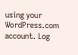using your WordPress.com account. Log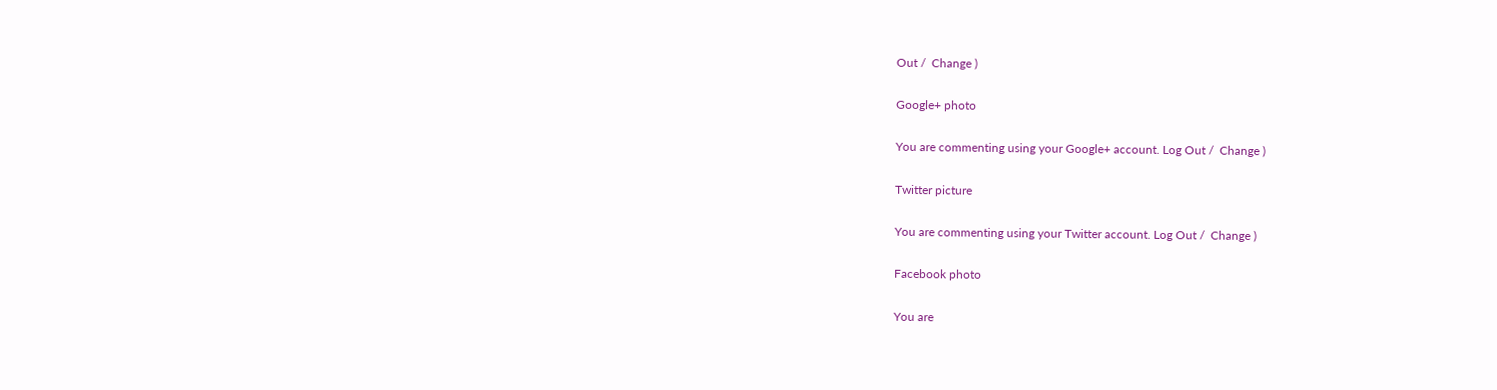Out /  Change )

Google+ photo

You are commenting using your Google+ account. Log Out /  Change )

Twitter picture

You are commenting using your Twitter account. Log Out /  Change )

Facebook photo

You are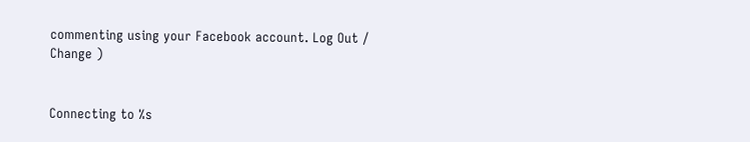commenting using your Facebook account. Log Out /  Change )


Connecting to %s